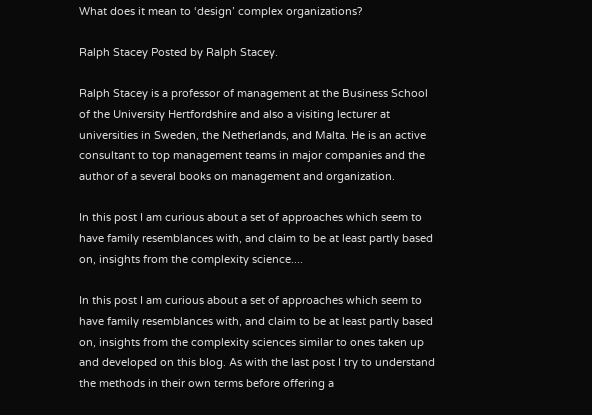What does it mean to ‘design’ complex organizations?

Ralph Stacey Posted by Ralph Stacey.

Ralph Stacey is a professor of management at the Business School of the University Hertfordshire and also a visiting lecturer at universities in Sweden, the Netherlands, and Malta. He is an active consultant to top management teams in major companies and the author of a several books on management and organization.

In this post I am curious about a set of approaches which seem to have family resemblances with, and claim to be at least partly based on, insights from the complexity science....

In this post I am curious about a set of approaches which seem to have family resemblances with, and claim to be at least partly based on, insights from the complexity sciences similar to ones taken up and developed on this blog. As with the last post I try to understand the methods in their own terms before offering a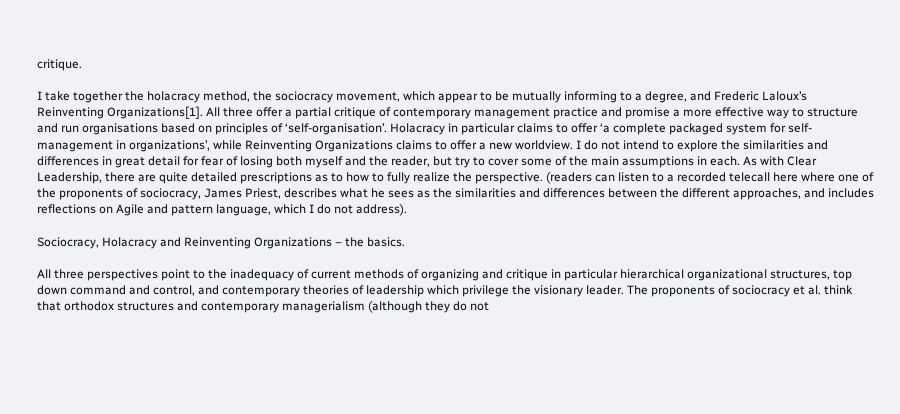critique.

I take together the holacracy method, the sociocracy movement, which appear to be mutually informing to a degree, and Frederic Laloux’s Reinventing Organizations[1]. All three offer a partial critique of contemporary management practice and promise a more effective way to structure and run organisations based on principles of ‘self-organisation’. Holacracy in particular claims to offer ‘a complete packaged system for self-management in organizations’, while Reinventing Organizations claims to offer a new worldview. I do not intend to explore the similarities and differences in great detail for fear of losing both myself and the reader, but try to cover some of the main assumptions in each. As with Clear Leadership, there are quite detailed prescriptions as to how to fully realize the perspective. (readers can listen to a recorded telecall here where one of the proponents of sociocracy, James Priest, describes what he sees as the similarities and differences between the different approaches, and includes reflections on Agile and pattern language, which I do not address).

Sociocracy, Holacracy and Reinventing Organizations – the basics.

All three perspectives point to the inadequacy of current methods of organizing and critique in particular hierarchical organizational structures, top down command and control, and contemporary theories of leadership which privilege the visionary leader. The proponents of sociocracy et al. think that orthodox structures and contemporary managerialism (although they do not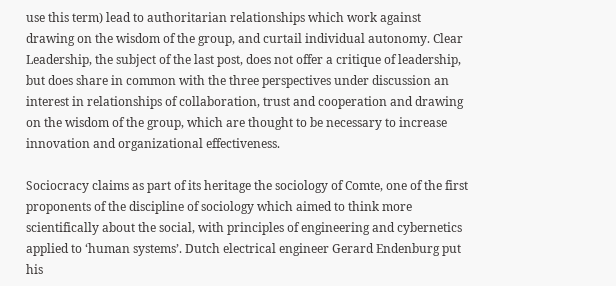use this term) lead to authoritarian relationships which work against drawing on the wisdom of the group, and curtail individual autonomy. Clear Leadership, the subject of the last post, does not offer a critique of leadership, but does share in common with the three perspectives under discussion an interest in relationships of collaboration, trust and cooperation and drawing on the wisdom of the group, which are thought to be necessary to increase innovation and organizational effectiveness.

Sociocracy claims as part of its heritage the sociology of Comte, one of the first proponents of the discipline of sociology which aimed to think more scientifically about the social, with principles of engineering and cybernetics applied to ‘human systems’. Dutch electrical engineer Gerard Endenburg put his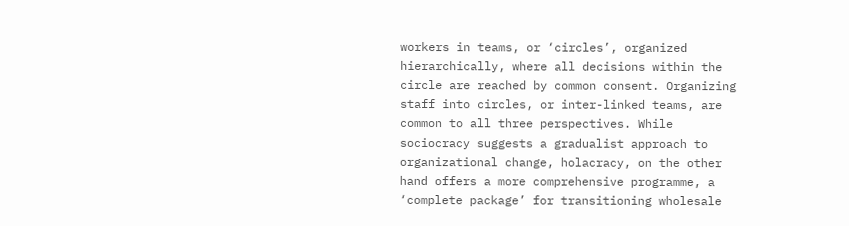workers in teams, or ‘circles’, organized hierarchically, where all decisions within the circle are reached by common consent. Organizing staff into circles, or inter-linked teams, are common to all three perspectives. While sociocracy suggests a gradualist approach to organizational change, holacracy, on the other hand offers a more comprehensive programme, a ‘complete package’ for transitioning wholesale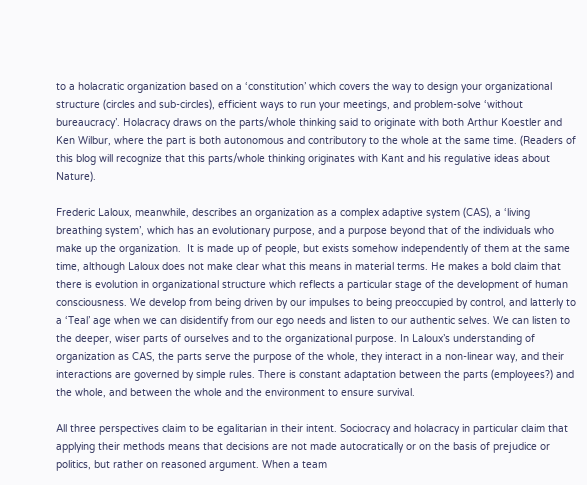to a holacratic organization based on a ‘constitution’ which covers the way to design your organizational structure (circles and sub-circles), efficient ways to run your meetings, and problem-solve ‘without bureaucracy’. Holacracy draws on the parts/whole thinking said to originate with both Arthur Koestler and Ken Wilbur, where the part is both autonomous and contributory to the whole at the same time. (Readers of this blog will recognize that this parts/whole thinking originates with Kant and his regulative ideas about Nature).

Frederic Laloux, meanwhile, describes an organization as a complex adaptive system (CAS), a ‘living breathing system’, which has an evolutionary purpose, and a purpose beyond that of the individuals who make up the organization.  It is made up of people, but exists somehow independently of them at the same time, although Laloux does not make clear what this means in material terms. He makes a bold claim that there is evolution in organizational structure which reflects a particular stage of the development of human consciousness. We develop from being driven by our impulses to being preoccupied by control, and latterly to a ‘Teal’ age when we can disidentify from our ego needs and listen to our authentic selves. We can listen to the deeper, wiser parts of ourselves and to the organizational purpose. In Laloux’s understanding of organization as CAS, the parts serve the purpose of the whole, they interact in a non-linear way, and their interactions are governed by simple rules. There is constant adaptation between the parts (employees?) and the whole, and between the whole and the environment to ensure survival.

All three perspectives claim to be egalitarian in their intent. Sociocracy and holacracy in particular claim that applying their methods means that decisions are not made autocratically or on the basis of prejudice or politics, but rather on reasoned argument. When a team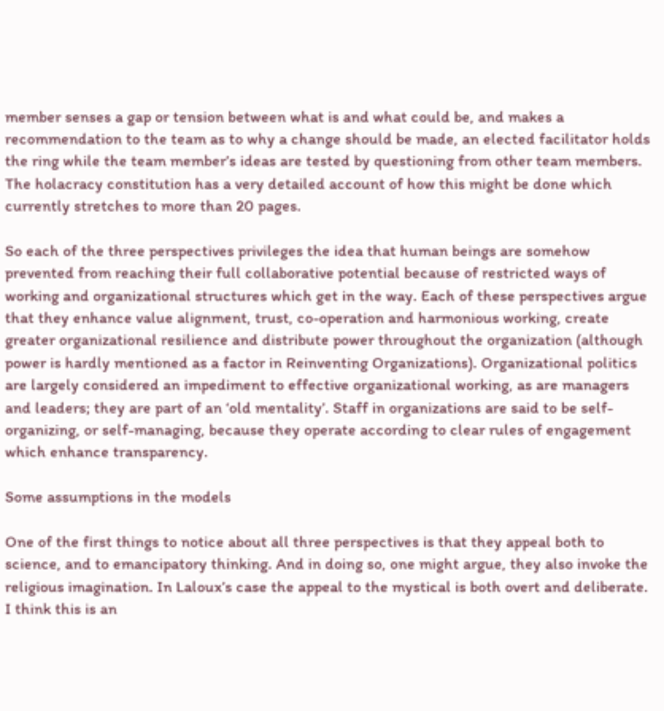member senses a gap or tension between what is and what could be, and makes a recommendation to the team as to why a change should be made, an elected facilitator holds the ring while the team member’s ideas are tested by questioning from other team members. The holacracy constitution has a very detailed account of how this might be done which currently stretches to more than 20 pages.

So each of the three perspectives privileges the idea that human beings are somehow prevented from reaching their full collaborative potential because of restricted ways of working and organizational structures which get in the way. Each of these perspectives argue that they enhance value alignment, trust, co-operation and harmonious working, create greater organizational resilience and distribute power throughout the organization (although power is hardly mentioned as a factor in Reinventing Organizations). Organizational politics are largely considered an impediment to effective organizational working, as are managers and leaders; they are part of an ‘old mentality’. Staff in organizations are said to be self-organizing, or self-managing, because they operate according to clear rules of engagement which enhance transparency.

Some assumptions in the models

One of the first things to notice about all three perspectives is that they appeal both to science, and to emancipatory thinking. And in doing so, one might argue, they also invoke the religious imagination. In Laloux’s case the appeal to the mystical is both overt and deliberate. I think this is an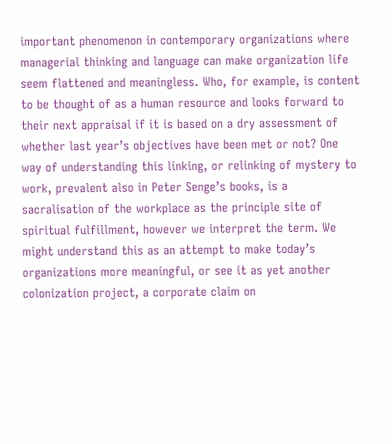important phenomenon in contemporary organizations where managerial thinking and language can make organization life seem flattened and meaningless. Who, for example, is content to be thought of as a human resource and looks forward to their next appraisal if it is based on a dry assessment of whether last year’s objectives have been met or not? One way of understanding this linking, or relinking of mystery to work, prevalent also in Peter Senge’s books, is a sacralisation of the workplace as the principle site of spiritual fulfillment, however we interpret the term. We might understand this as an attempt to make today’s organizations more meaningful, or see it as yet another colonization project, a corporate claim on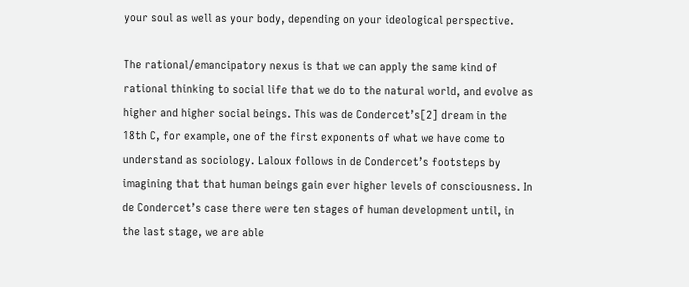your soul as well as your body, depending on your ideological perspective.

The rational/emancipatory nexus is that we can apply the same kind of rational thinking to social life that we do to the natural world, and evolve as higher and higher social beings. This was de Condercet’s[2] dream in the 18th C, for example, one of the first exponents of what we have come to understand as sociology. Laloux follows in de Condercet’s footsteps by imagining that that human beings gain ever higher levels of consciousness. In de Condercet’s case there were ten stages of human development until, in the last stage, we are able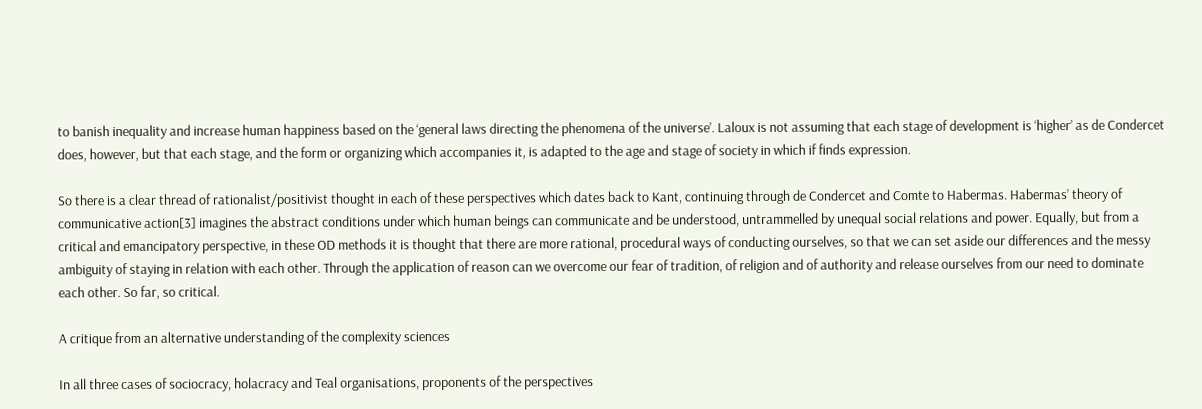to banish inequality and increase human happiness based on the ‘general laws directing the phenomena of the universe’. Laloux is not assuming that each stage of development is ‘higher’ as de Condercet does, however, but that each stage, and the form or organizing which accompanies it, is adapted to the age and stage of society in which if finds expression.

So there is a clear thread of rationalist/positivist thought in each of these perspectives which dates back to Kant, continuing through de Condercet and Comte to Habermas. Habermas’ theory of communicative action[3] imagines the abstract conditions under which human beings can communicate and be understood, untrammelled by unequal social relations and power. Equally, but from a critical and emancipatory perspective, in these OD methods it is thought that there are more rational, procedural ways of conducting ourselves, so that we can set aside our differences and the messy ambiguity of staying in relation with each other. Through the application of reason can we overcome our fear of tradition, of religion and of authority and release ourselves from our need to dominate each other. So far, so critical.

A critique from an alternative understanding of the complexity sciences

In all three cases of sociocracy, holacracy and Teal organisations, proponents of the perspectives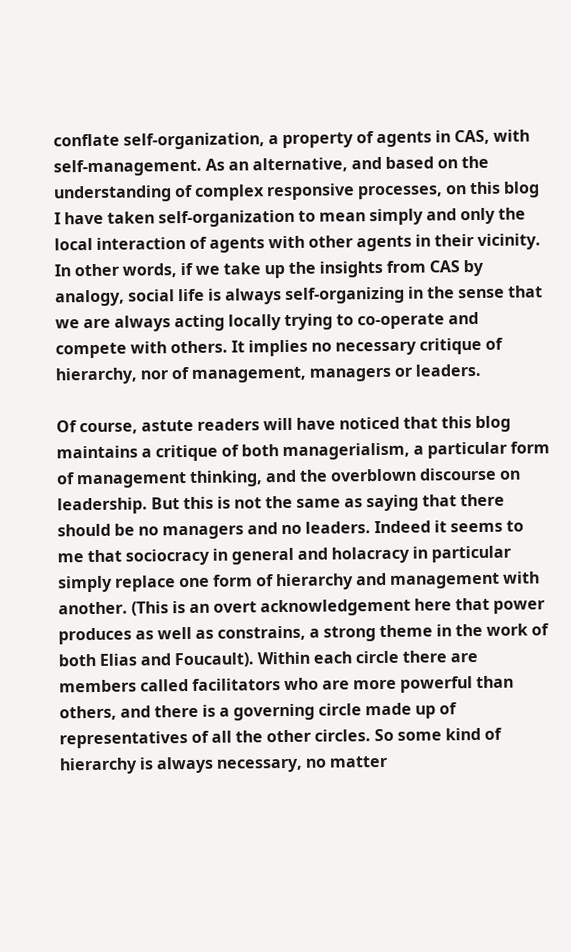conflate self-organization, a property of agents in CAS, with self-management. As an alternative, and based on the understanding of complex responsive processes, on this blog I have taken self-organization to mean simply and only the local interaction of agents with other agents in their vicinity. In other words, if we take up the insights from CAS by analogy, social life is always self-organizing in the sense that we are always acting locally trying to co-operate and compete with others. It implies no necessary critique of hierarchy, nor of management, managers or leaders.

Of course, astute readers will have noticed that this blog maintains a critique of both managerialism, a particular form of management thinking, and the overblown discourse on leadership. But this is not the same as saying that there should be no managers and no leaders. Indeed it seems to me that sociocracy in general and holacracy in particular simply replace one form of hierarchy and management with another. (This is an overt acknowledgement here that power produces as well as constrains, a strong theme in the work of both Elias and Foucault). Within each circle there are members called facilitators who are more powerful than others, and there is a governing circle made up of representatives of all the other circles. So some kind of hierarchy is always necessary, no matter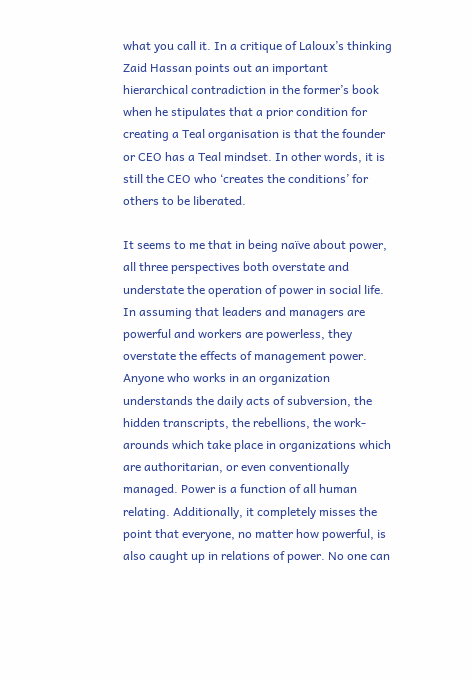what you call it. In a critique of Laloux’s thinking Zaid Hassan points out an important hierarchical contradiction in the former’s book when he stipulates that a prior condition for creating a Teal organisation is that the founder or CEO has a Teal mindset. In other words, it is still the CEO who ‘creates the conditions’ for others to be liberated.

It seems to me that in being naïve about power, all three perspectives both overstate and understate the operation of power in social life. In assuming that leaders and managers are powerful and workers are powerless, they overstate the effects of management power. Anyone who works in an organization understands the daily acts of subversion, the hidden transcripts, the rebellions, the work-arounds which take place in organizations which are authoritarian, or even conventionally managed. Power is a function of all human relating. Additionally, it completely misses the point that everyone, no matter how powerful, is also caught up in relations of power. No one can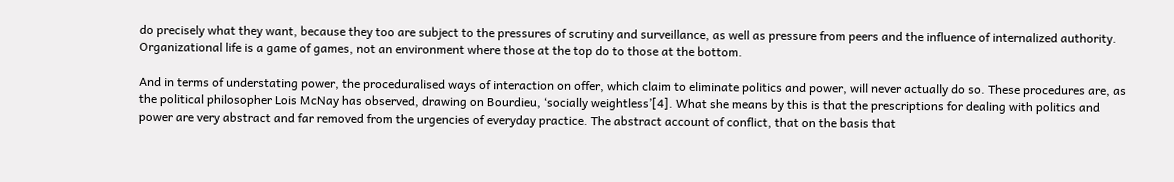do precisely what they want, because they too are subject to the pressures of scrutiny and surveillance, as well as pressure from peers and the influence of internalized authority. Organizational life is a game of games, not an environment where those at the top do to those at the bottom.

And in terms of understating power, the proceduralised ways of interaction on offer, which claim to eliminate politics and power, will never actually do so. These procedures are, as the political philosopher Lois McNay has observed, drawing on Bourdieu, ‘socially weightless’[4]. What she means by this is that the prescriptions for dealing with politics and power are very abstract and far removed from the urgencies of everyday practice. The abstract account of conflict, that on the basis that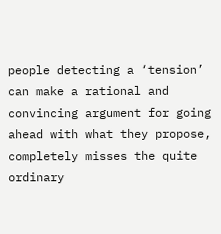people detecting a ‘tension’ can make a rational and convincing argument for going ahead with what they propose, completely misses the quite ordinary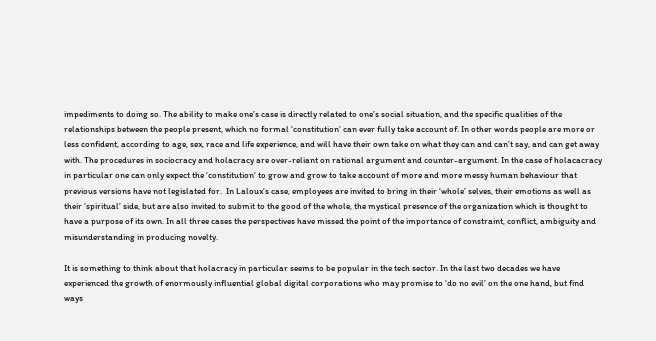impediments to doing so. The ability to make one’s case is directly related to one’s social situation, and the specific qualities of the relationships between the people present, which no formal ‘constitution’ can ever fully take account of. In other words people are more or less confident, according to age, sex, race and life experience, and will have their own take on what they can and can’t say, and can get away with. The procedures in sociocracy and holacracy are over-reliant on rational argument and counter-argument. In the case of holacacracy in particular one can only expect the ‘constitution’ to grow and grow to take account of more and more messy human behaviour that previous versions have not legislated for.  In Laloux’s case, employees are invited to bring in their ‘whole’ selves, their emotions as well as their ‘spiritual’ side, but are also invited to submit to the good of the whole, the mystical presence of the organization which is thought to have a purpose of its own. In all three cases the perspectives have missed the point of the importance of constraint, conflict, ambiguity and misunderstanding in producing novelty.

It is something to think about that holacracy in particular seems to be popular in the tech sector. In the last two decades we have experienced the growth of enormously influential global digital corporations who may promise to ‘do no evil’ on the one hand, but find ways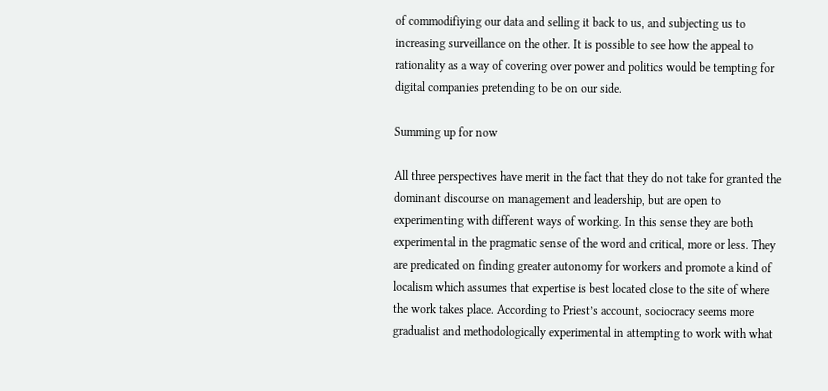of commodifiying our data and selling it back to us, and subjecting us to increasing surveillance on the other. It is possible to see how the appeal to rationality as a way of covering over power and politics would be tempting for digital companies pretending to be on our side.

Summing up for now

All three perspectives have merit in the fact that they do not take for granted the dominant discourse on management and leadership, but are open to experimenting with different ways of working. In this sense they are both experimental in the pragmatic sense of the word and critical, more or less. They are predicated on finding greater autonomy for workers and promote a kind of localism which assumes that expertise is best located close to the site of where the work takes place. According to Priest’s account, sociocracy seems more gradualist and methodologically experimental in attempting to work with what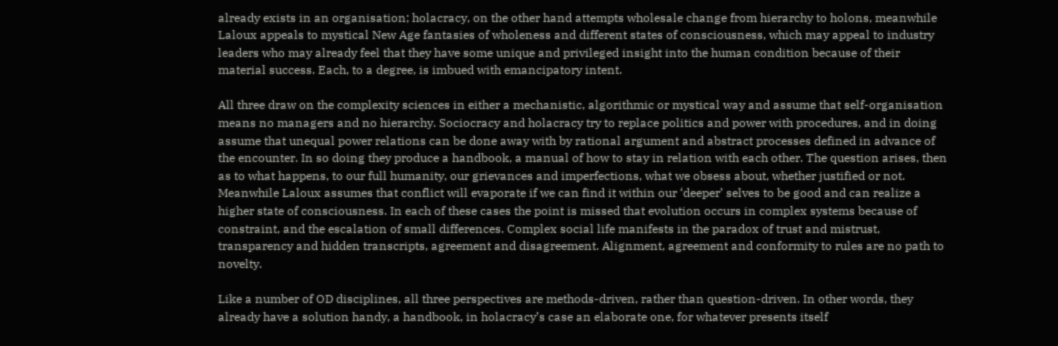already exists in an organisation; holacracy, on the other hand attempts wholesale change from hierarchy to holons, meanwhile Laloux appeals to mystical New Age fantasies of wholeness and different states of consciousness, which may appeal to industry leaders who may already feel that they have some unique and privileged insight into the human condition because of their material success. Each, to a degree, is imbued with emancipatory intent.

All three draw on the complexity sciences in either a mechanistic, algorithmic or mystical way and assume that self-organisation means no managers and no hierarchy. Sociocracy and holacracy try to replace politics and power with procedures, and in doing assume that unequal power relations can be done away with by rational argument and abstract processes defined in advance of the encounter. In so doing they produce a handbook, a manual of how to stay in relation with each other. The question arises, then as to what happens, to our full humanity, our grievances and imperfections, what we obsess about, whether justified or not. Meanwhile Laloux assumes that conflict will evaporate if we can find it within our ‘deeper’ selves to be good and can realize a higher state of consciousness. In each of these cases the point is missed that evolution occurs in complex systems because of constraint, and the escalation of small differences. Complex social life manifests in the paradox of trust and mistrust, transparency and hidden transcripts, agreement and disagreement. Alignment, agreement and conformity to rules are no path to novelty.

Like a number of OD disciplines, all three perspectives are methods-driven, rather than question-driven. In other words, they already have a solution handy, a handbook, in holacracy’s case an elaborate one, for whatever presents itself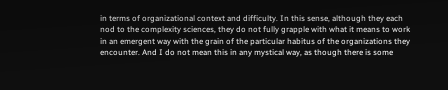in terms of organizational context and difficulty. In this sense, although they each nod to the complexity sciences, they do not fully grapple with what it means to work in an emergent way with the grain of the particular habitus of the organizations they encounter. And I do not mean this in any mystical way, as though there is some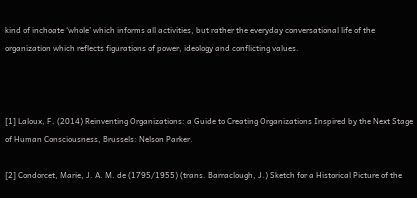kind of inchoate ‘whole’ which informs all activities, but rather the everyday conversational life of the organization which reflects figurations of power, ideology and conflicting values.



[1] Laloux, F. (2014) Reinventing Organizations: a Guide to Creating Organizations Inspired by the Next Stage of Human Consciousness, Brussels: Nelson Parker.

[2] Condorcet, Marie, J. A. M. de (1795/1955) (trans. Barraclough, J.) Sketch for a Historical Picture of the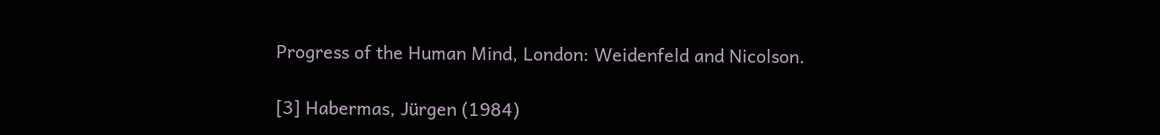Progress of the Human Mind, London: Weidenfeld and Nicolson.

[3] Habermas, Jürgen (1984)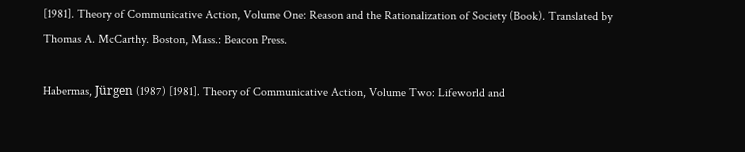[1981]. Theory of Communicative Action, Volume One: Reason and the Rationalization of Society (Book). Translated by Thomas A. McCarthy. Boston, Mass.: Beacon Press.

Habermas, Jürgen (1987) [1981]. Theory of Communicative Action, Volume Two: Lifeworld and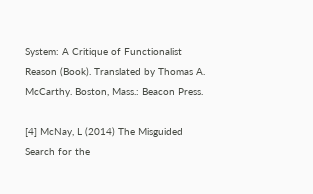System: A Critique of Functionalist Reason (Book). Translated by Thomas A. McCarthy. Boston, Mass.: Beacon Press.

[4] McNay, L (2014) The Misguided Search for the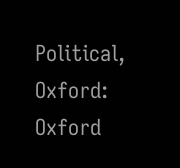Political, Oxford: Oxford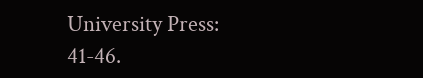University Press: 41-46.